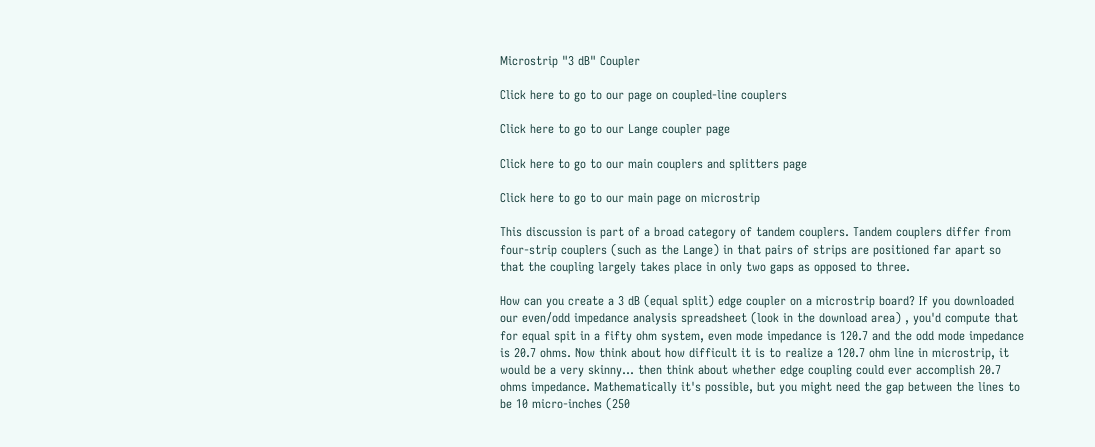Microstrip "3 dB" Coupler

Click here to go to our page on coupled-line couplers

Click here to go to our Lange coupler page

Click here to go to our main couplers and splitters page

Click here to go to our main page on microstrip

This discussion is part of a broad category of tandem couplers. Tandem couplers differ from four-strip couplers (such as the Lange) in that pairs of strips are positioned far apart so that the coupling largely takes place in only two gaps as opposed to three.

How can you create a 3 dB (equal split) edge coupler on a microstrip board? If you downloaded our even/odd impedance analysis spreadsheet (look in the download area) , you'd compute that for equal spit in a fifty ohm system, even mode impedance is 120.7 and the odd mode impedance is 20.7 ohms. Now think about how difficult it is to realize a 120.7 ohm line in microstrip, it would be a very skinny... then think about whether edge coupling could ever accomplish 20.7 ohms impedance. Mathematically it's possible, but you might need the gap between the lines to be 10 micro-inches (250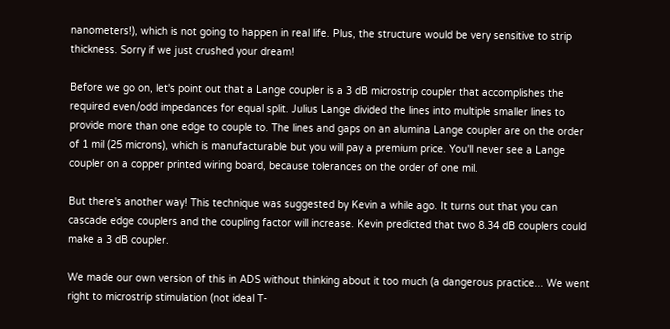nanometers!), which is not going to happen in real life. Plus, the structure would be very sensitive to strip thickness. Sorry if we just crushed your dream!

Before we go on, let's point out that a Lange coupler is a 3 dB microstrip coupler that accomplishes the required even/odd impedances for equal split. Julius Lange divided the lines into multiple smaller lines to provide more than one edge to couple to. The lines and gaps on an alumina Lange coupler are on the order of 1 mil (25 microns), which is manufacturable but you will pay a premium price. You'll never see a Lange coupler on a copper printed wiring board, because tolerances on the order of one mil.

But there's another way! This technique was suggested by Kevin a while ago. It turns out that you can cascade edge couplers and the coupling factor will increase. Kevin predicted that two 8.34 dB couplers could make a 3 dB coupler.

We made our own version of this in ADS without thinking about it too much (a dangerous practice... We went right to microstrip stimulation (not ideal T-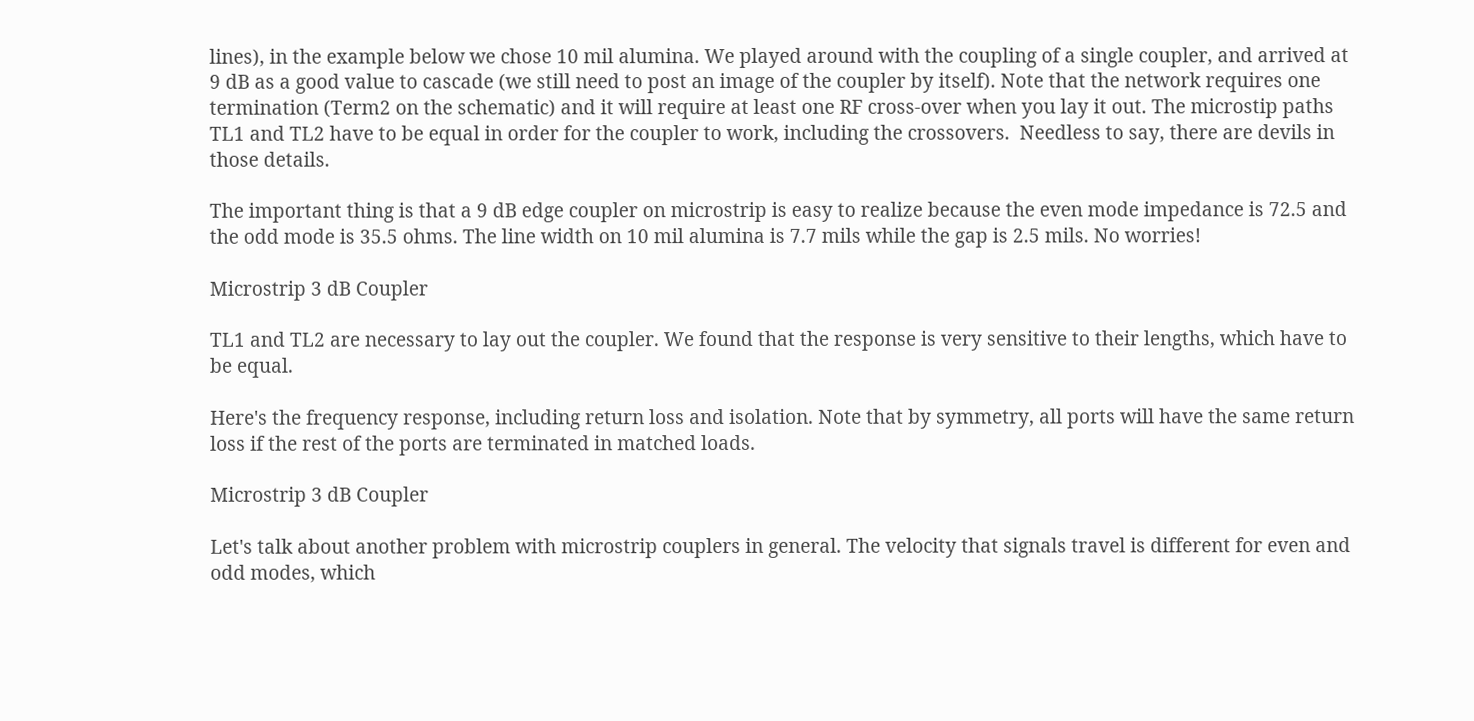lines), in the example below we chose 10 mil alumina. We played around with the coupling of a single coupler, and arrived at 9 dB as a good value to cascade (we still need to post an image of the coupler by itself). Note that the network requires one termination (Term2 on the schematic) and it will require at least one RF cross-over when you lay it out. The microstip paths TL1 and TL2 have to be equal in order for the coupler to work, including the crossovers.  Needless to say, there are devils in those details.

The important thing is that a 9 dB edge coupler on microstrip is easy to realize because the even mode impedance is 72.5 and the odd mode is 35.5 ohms. The line width on 10 mil alumina is 7.7 mils while the gap is 2.5 mils. No worries!

Microstrip 3 dB Coupler

TL1 and TL2 are necessary to lay out the coupler. We found that the response is very sensitive to their lengths, which have to be equal.

Here's the frequency response, including return loss and isolation. Note that by symmetry, all ports will have the same return loss if the rest of the ports are terminated in matched loads.

Microstrip 3 dB Coupler

Let's talk about another problem with microstrip couplers in general. The velocity that signals travel is different for even and odd modes, which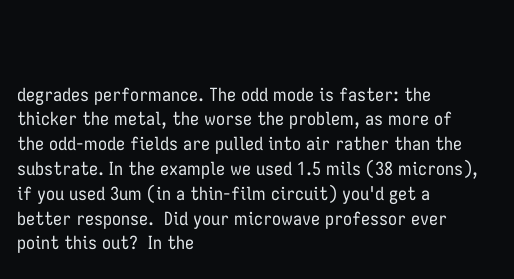degrades performance. The odd mode is faster: the thicker the metal, the worse the problem, as more of the odd-mode fields are pulled into air rather than the substrate. In the example we used 1.5 mils (38 microns), if you used 3um (in a thin-film circuit) you'd get a better response.  Did your microwave professor ever point this out?  In the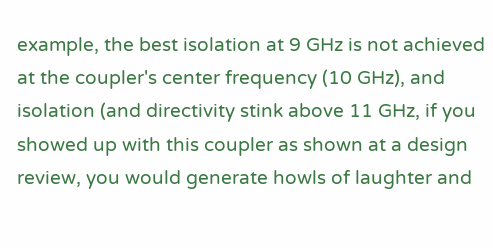example, the best isolation at 9 GHz is not achieved at the coupler's center frequency (10 GHz), and isolation (and directivity stink above 11 GHz, if you showed up with this coupler as shown at a design review, you would generate howls of laughter and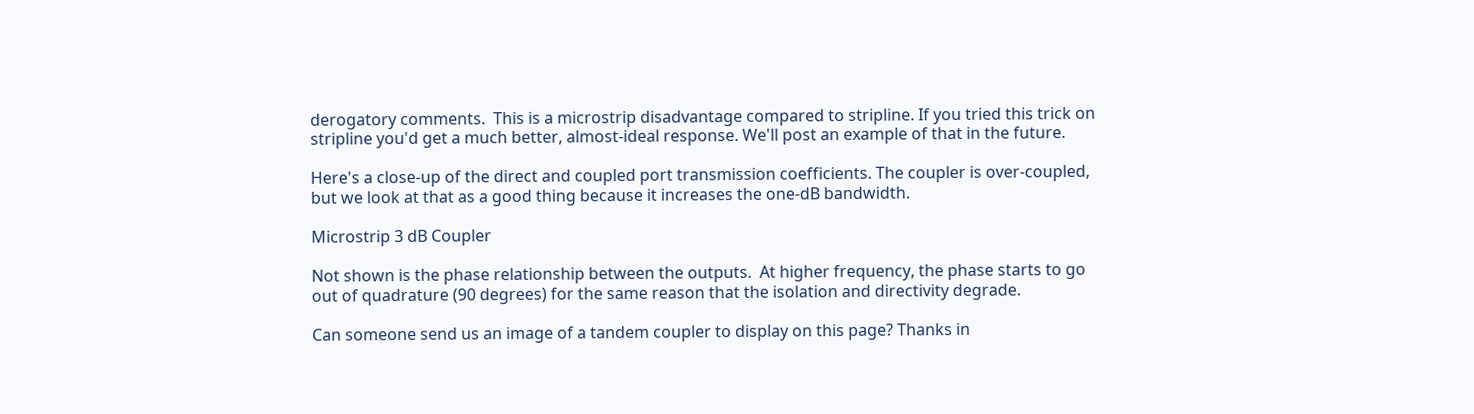derogatory comments.  This is a microstrip disadvantage compared to stripline. If you tried this trick on stripline you'd get a much better, almost-ideal response. We'll post an example of that in the future.

Here's a close-up of the direct and coupled port transmission coefficients. The coupler is over-coupled, but we look at that as a good thing because it increases the one-dB bandwidth.

Microstrip 3 dB Coupler

Not shown is the phase relationship between the outputs.  At higher frequency, the phase starts to go out of quadrature (90 degrees) for the same reason that the isolation and directivity degrade.

Can someone send us an image of a tandem coupler to display on this page? Thanks in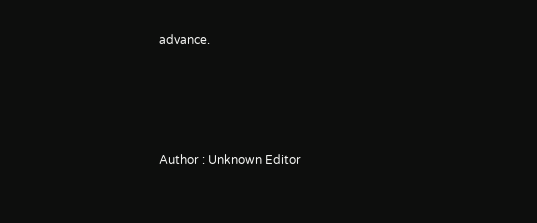advance.




Author : Unknown Editor